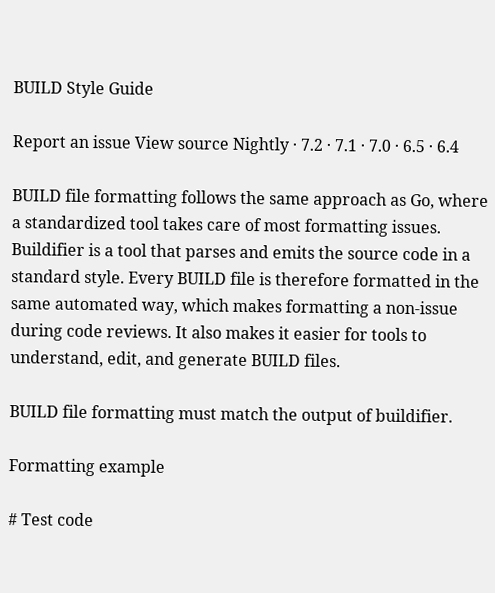BUILD Style Guide

Report an issue View source Nightly · 7.2 · 7.1 · 7.0 · 6.5 · 6.4

BUILD file formatting follows the same approach as Go, where a standardized tool takes care of most formatting issues. Buildifier is a tool that parses and emits the source code in a standard style. Every BUILD file is therefore formatted in the same automated way, which makes formatting a non-issue during code reviews. It also makes it easier for tools to understand, edit, and generate BUILD files.

BUILD file formatting must match the output of buildifier.

Formatting example

# Test code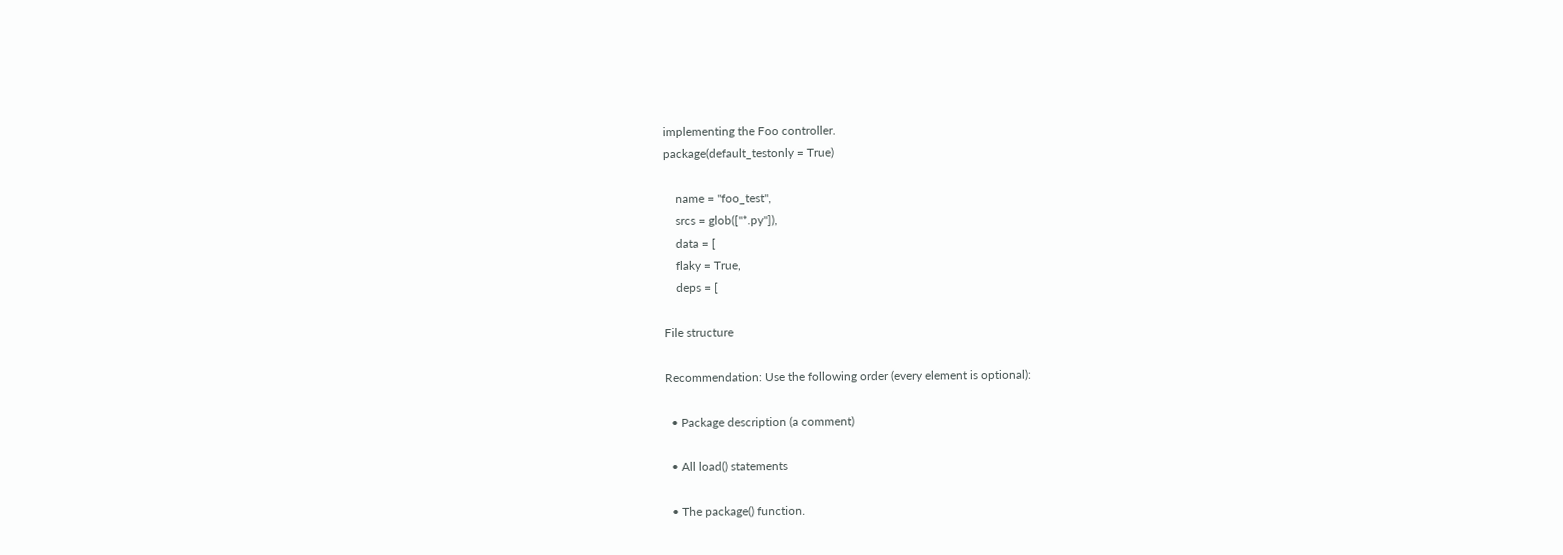implementing the Foo controller.
package(default_testonly = True)

    name = "foo_test",
    srcs = glob(["*.py"]),
    data = [
    flaky = True,
    deps = [

File structure

Recommendation: Use the following order (every element is optional):

  • Package description (a comment)

  • All load() statements

  • The package() function.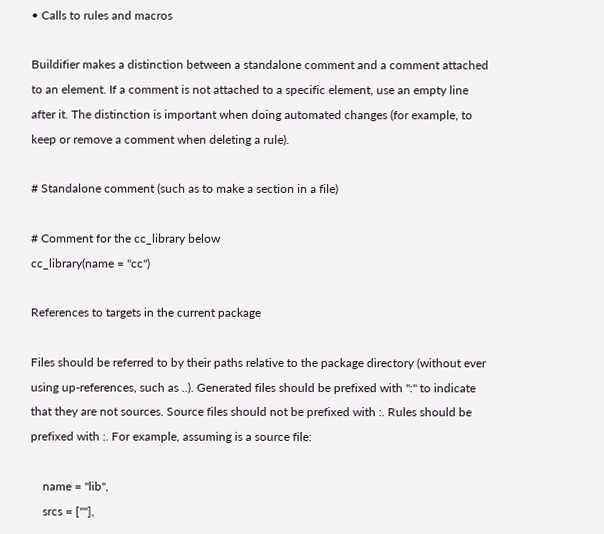• Calls to rules and macros

Buildifier makes a distinction between a standalone comment and a comment attached to an element. If a comment is not attached to a specific element, use an empty line after it. The distinction is important when doing automated changes (for example, to keep or remove a comment when deleting a rule).

# Standalone comment (such as to make a section in a file)

# Comment for the cc_library below
cc_library(name = "cc")

References to targets in the current package

Files should be referred to by their paths relative to the package directory (without ever using up-references, such as ..). Generated files should be prefixed with ":" to indicate that they are not sources. Source files should not be prefixed with :. Rules should be prefixed with :. For example, assuming is a source file:

    name = "lib",
    srcs = [""],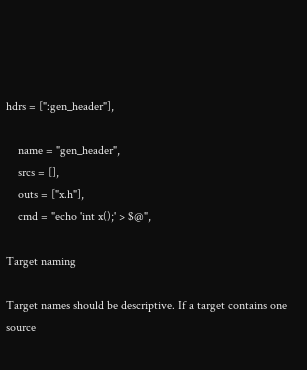hdrs = [":gen_header"],

    name = "gen_header",
    srcs = [],
    outs = ["x.h"],
    cmd = "echo 'int x();' > $@",

Target naming

Target names should be descriptive. If a target contains one source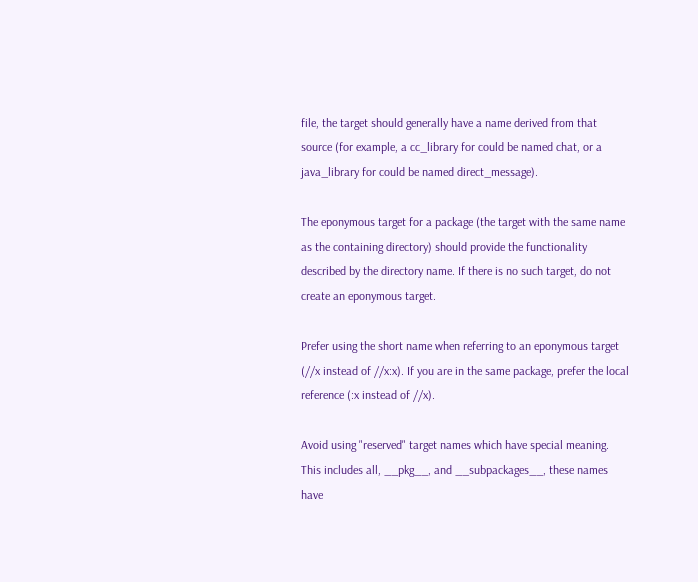file, the target should generally have a name derived from that source (for example, a cc_library for could be named chat, or a java_library for could be named direct_message).

The eponymous target for a package (the target with the same name as the containing directory) should provide the functionality described by the directory name. If there is no such target, do not create an eponymous target.

Prefer using the short name when referring to an eponymous target (//x instead of //x:x). If you are in the same package, prefer the local reference (:x instead of //x).

Avoid using "reserved" target names which have special meaning. This includes all, __pkg__, and __subpackages__, these names have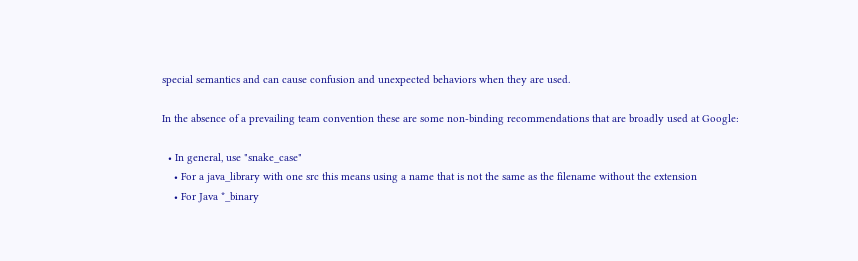special semantics and can cause confusion and unexpected behaviors when they are used.

In the absence of a prevailing team convention these are some non-binding recommendations that are broadly used at Google:

  • In general, use "snake_case"
    • For a java_library with one src this means using a name that is not the same as the filename without the extension
    • For Java *_binary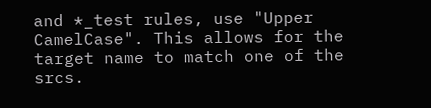and *_test rules, use "Upper CamelCase". This allows for the target name to match one of the srcs.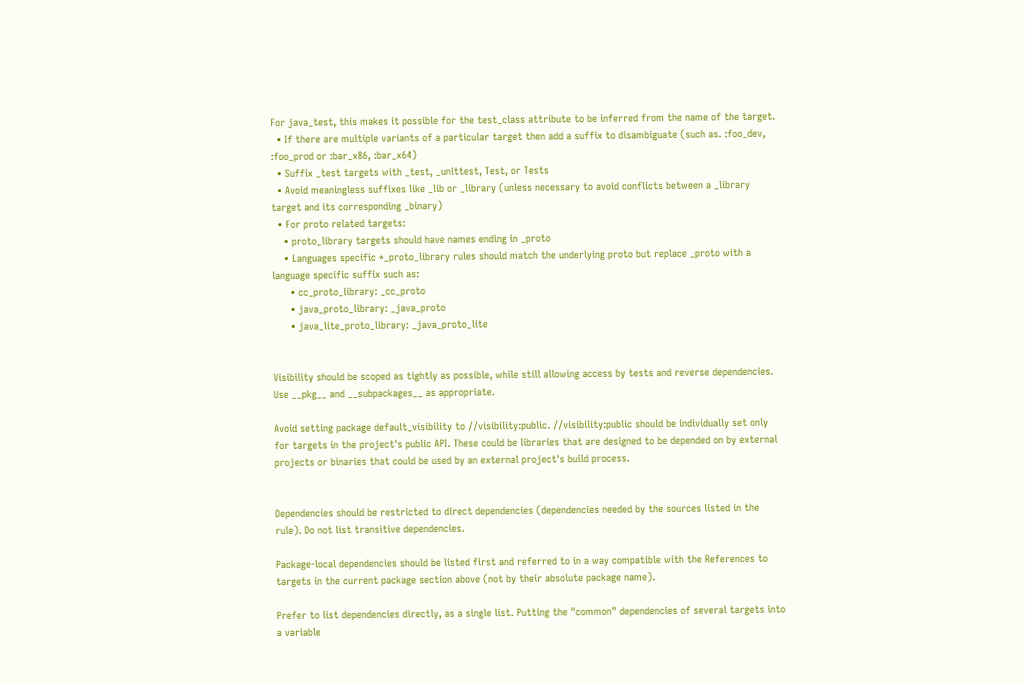For java_test, this makes it possible for the test_class attribute to be inferred from the name of the target.
  • If there are multiple variants of a particular target then add a suffix to disambiguate (such as. :foo_dev, :foo_prod or :bar_x86, :bar_x64)
  • Suffix _test targets with _test, _unittest, Test, or Tests
  • Avoid meaningless suffixes like _lib or _library (unless necessary to avoid conflicts between a _library target and its corresponding _binary)
  • For proto related targets:
    • proto_library targets should have names ending in _proto
    • Languages specific *_proto_library rules should match the underlying proto but replace _proto with a language specific suffix such as:
      • cc_proto_library: _cc_proto
      • java_proto_library: _java_proto
      • java_lite_proto_library: _java_proto_lite


Visibility should be scoped as tightly as possible, while still allowing access by tests and reverse dependencies. Use __pkg__ and __subpackages__ as appropriate.

Avoid setting package default_visibility to //visibility:public. //visibility:public should be individually set only for targets in the project's public API. These could be libraries that are designed to be depended on by external projects or binaries that could be used by an external project's build process.


Dependencies should be restricted to direct dependencies (dependencies needed by the sources listed in the rule). Do not list transitive dependencies.

Package-local dependencies should be listed first and referred to in a way compatible with the References to targets in the current package section above (not by their absolute package name).

Prefer to list dependencies directly, as a single list. Putting the "common" dependencies of several targets into a variable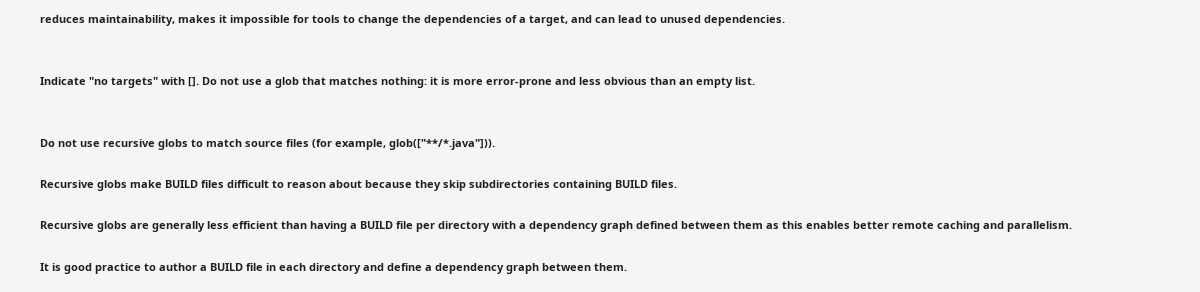reduces maintainability, makes it impossible for tools to change the dependencies of a target, and can lead to unused dependencies.


Indicate "no targets" with []. Do not use a glob that matches nothing: it is more error-prone and less obvious than an empty list.


Do not use recursive globs to match source files (for example, glob(["**/*.java"])).

Recursive globs make BUILD files difficult to reason about because they skip subdirectories containing BUILD files.

Recursive globs are generally less efficient than having a BUILD file per directory with a dependency graph defined between them as this enables better remote caching and parallelism.

It is good practice to author a BUILD file in each directory and define a dependency graph between them.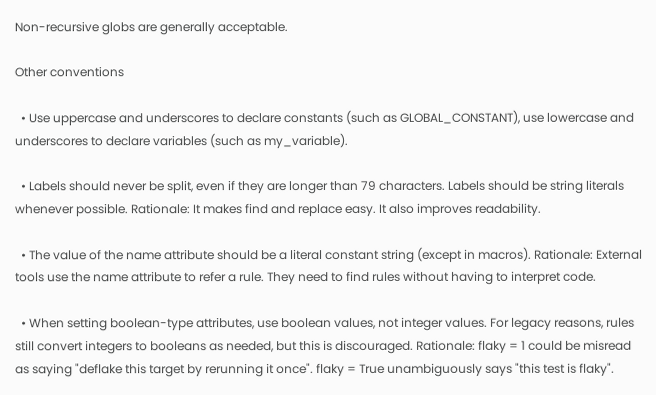Non-recursive globs are generally acceptable.

Other conventions

  • Use uppercase and underscores to declare constants (such as GLOBAL_CONSTANT), use lowercase and underscores to declare variables (such as my_variable).

  • Labels should never be split, even if they are longer than 79 characters. Labels should be string literals whenever possible. Rationale: It makes find and replace easy. It also improves readability.

  • The value of the name attribute should be a literal constant string (except in macros). Rationale: External tools use the name attribute to refer a rule. They need to find rules without having to interpret code.

  • When setting boolean-type attributes, use boolean values, not integer values. For legacy reasons, rules still convert integers to booleans as needed, but this is discouraged. Rationale: flaky = 1 could be misread as saying "deflake this target by rerunning it once". flaky = True unambiguously says "this test is flaky".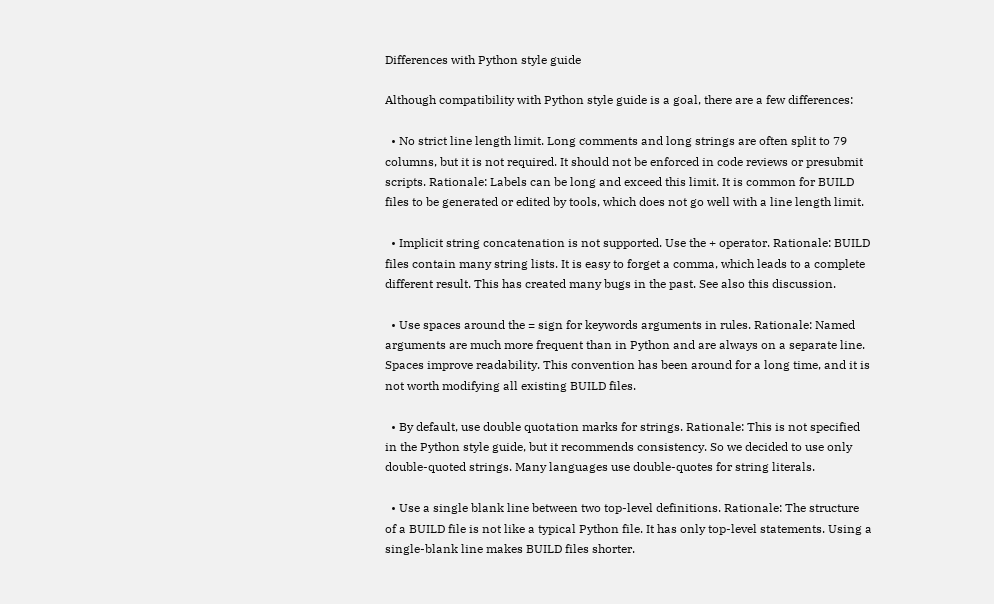Differences with Python style guide

Although compatibility with Python style guide is a goal, there are a few differences:

  • No strict line length limit. Long comments and long strings are often split to 79 columns, but it is not required. It should not be enforced in code reviews or presubmit scripts. Rationale: Labels can be long and exceed this limit. It is common for BUILD files to be generated or edited by tools, which does not go well with a line length limit.

  • Implicit string concatenation is not supported. Use the + operator. Rationale: BUILD files contain many string lists. It is easy to forget a comma, which leads to a complete different result. This has created many bugs in the past. See also this discussion.

  • Use spaces around the = sign for keywords arguments in rules. Rationale: Named arguments are much more frequent than in Python and are always on a separate line. Spaces improve readability. This convention has been around for a long time, and it is not worth modifying all existing BUILD files.

  • By default, use double quotation marks for strings. Rationale: This is not specified in the Python style guide, but it recommends consistency. So we decided to use only double-quoted strings. Many languages use double-quotes for string literals.

  • Use a single blank line between two top-level definitions. Rationale: The structure of a BUILD file is not like a typical Python file. It has only top-level statements. Using a single-blank line makes BUILD files shorter.